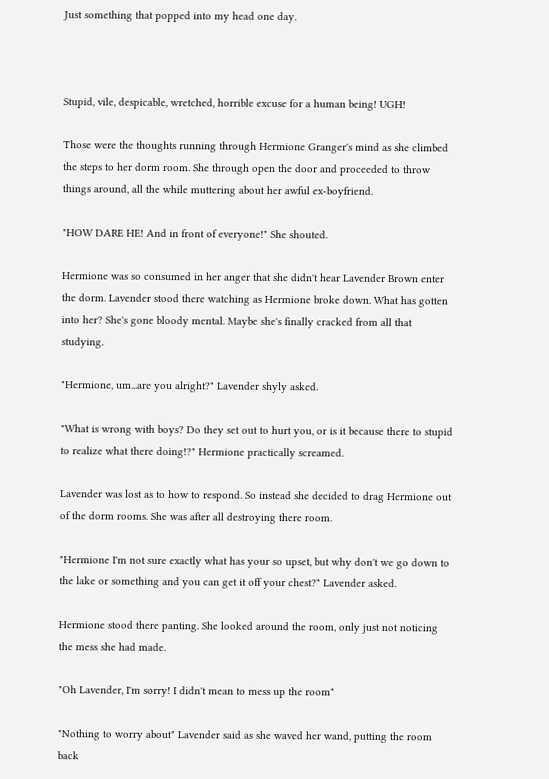Just something that popped into my head one day.



Stupid, vile, despicable, wretched, horrible excuse for a human being! UGH!

Those were the thoughts running through Hermione Granger's mind as she climbed the steps to her dorm room. She through open the door and proceeded to throw things around, all the while muttering about her awful ex-boyfriend.

"HOW DARE HE! And in front of everyone!" She shouted.

Hermione was so consumed in her anger that she didn't hear Lavender Brown enter the dorm. Lavender stood there watching as Hermione broke down. What has gotten into her? She's gone bloody mental. Maybe she's finally cracked from all that studying.

"Hermione, um...are you alright?" Lavender shyly asked.

"What is wrong with boys? Do they set out to hurt you, or is it because there to stupid to realize what there doing!?" Hermione practically screamed.

Lavender was lost as to how to respond. So instead she decided to drag Hermione out of the dorm rooms. She was after all destroying there room.

"Hermione I'm not sure exactly what has your so upset, but why don't we go down to the lake or something and you can get it off your chest?" Lavender asked.

Hermione stood there panting. She looked around the room, only just not noticing the mess she had made.

"Oh Lavender, I'm sorry! I didn't mean to mess up the room"

"Nothing to worry about" Lavender said as she waved her wand, putting the room back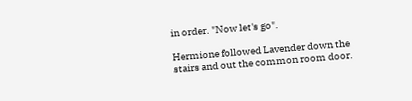in order. "Now let's go".

Hermione followed Lavender down the stairs and out the common room door.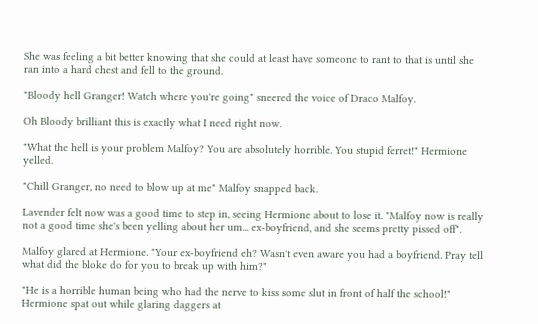She was feeling a bit better knowing that she could at least have someone to rant to that is until she ran into a hard chest and fell to the ground.

"Bloody hell Granger! Watch where you're going" sneered the voice of Draco Malfoy.

Oh Bloody brilliant this is exactly what I need right now.

"What the hell is your problem Malfoy? You are absolutely horrible. You stupid ferret!" Hermione yelled.

"Chill Granger, no need to blow up at me" Malfoy snapped back.

Lavender felt now was a good time to step in, seeing Hermione about to lose it. "Malfoy now is really not a good time she's been yelling about her um... ex-boyfriend, and she seems pretty pissed off".

Malfoy glared at Hermione. "Your ex-boyfriend eh? Wasn't even aware you had a boyfriend. Pray tell what did the bloke do for you to break up with him?"

"He is a horrible human being who had the nerve to kiss some slut in front of half the school!" Hermione spat out while glaring daggers at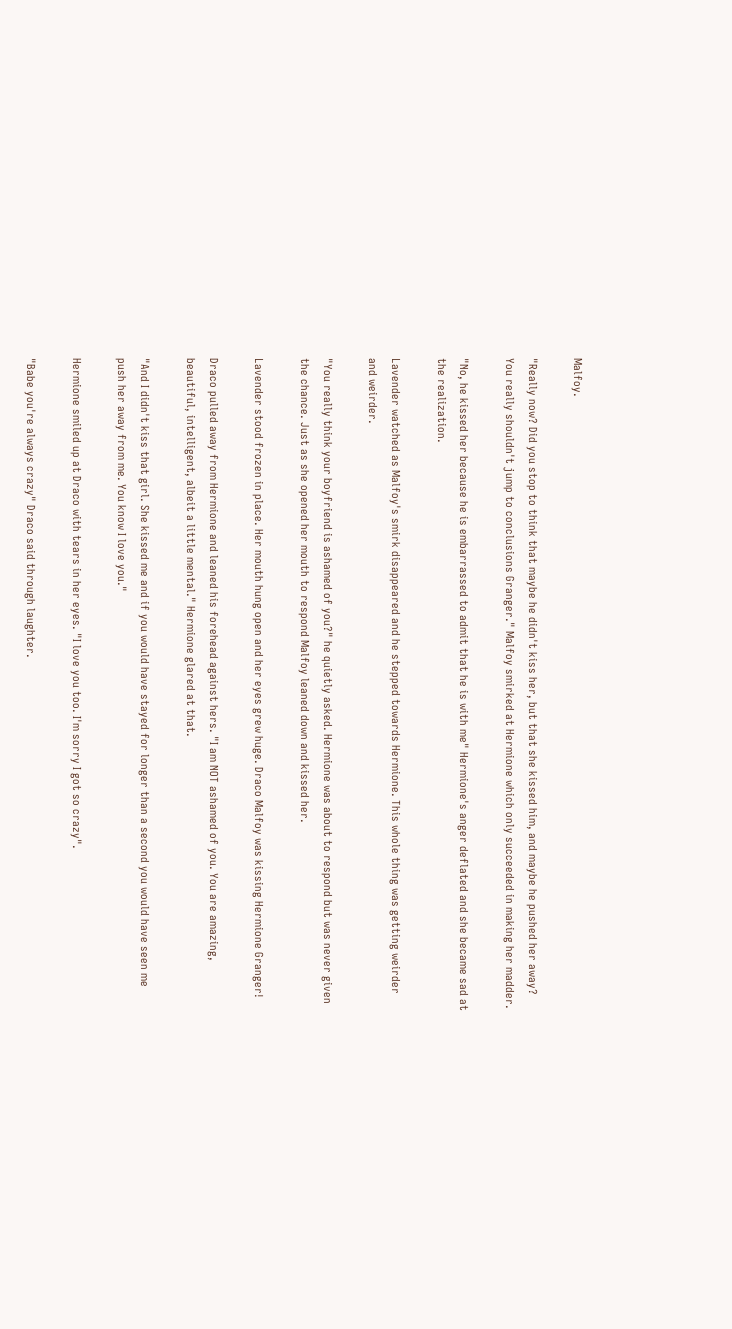Malfoy.

"Really now? Did you stop to think that maybe he didn't kiss her, but that she kissed him, and maybe he pushed her away? You really shouldn't jump to conclusions Granger." Malfoy smirked at Hermione which only succeeded in making her madder.

"No, he kissed her because he is embarrassed to admit that he is with me" Hermione's anger deflated and she became sad at the realization.

Lavender watched as Malfoy's smirk disappeared and he stepped towards Hermione. This whole thing was getting weirder and weirder.

"You really think your boyfriend is ashamed of you?" he quietly asked. Hermione was about to respond but was never given the chance. Just as she opened her mouth to respond Malfoy leaned down and kissed her.

Lavender stood frozen in place. Her mouth hung open and her eyes grew huge. Draco Malfoy was kissing Hermione Granger!

Draco pulled away from Hermione and leaned his forehead against hers. "I am NOT ashamed of you. You are amazing, beautiful, intelligent, albeit a little mental." Hermione glared at that.

"And I didn't kiss that girl. She kissed me and if you would have stayed for longer than a second you would have seen me push her away from me. You know I love you."

Hermione smiled up at Draco with tears in her eyes. "I love you too. I'm sorry I got so crazy".

"Babe you're always crazy" Draco said through laughter.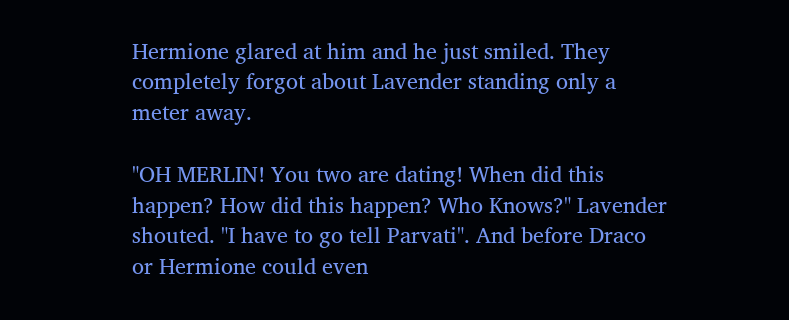Hermione glared at him and he just smiled. They completely forgot about Lavender standing only a meter away.

"OH MERLIN! You two are dating! When did this happen? How did this happen? Who Knows?" Lavender shouted. "I have to go tell Parvati". And before Draco or Hermione could even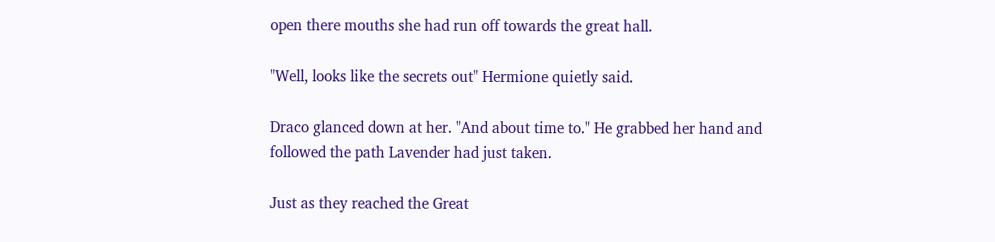open there mouths she had run off towards the great hall.

"Well, looks like the secrets out" Hermione quietly said.

Draco glanced down at her. "And about time to." He grabbed her hand and followed the path Lavender had just taken.

Just as they reached the Great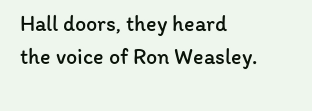Hall doors, they heard the voice of Ron Weasley.